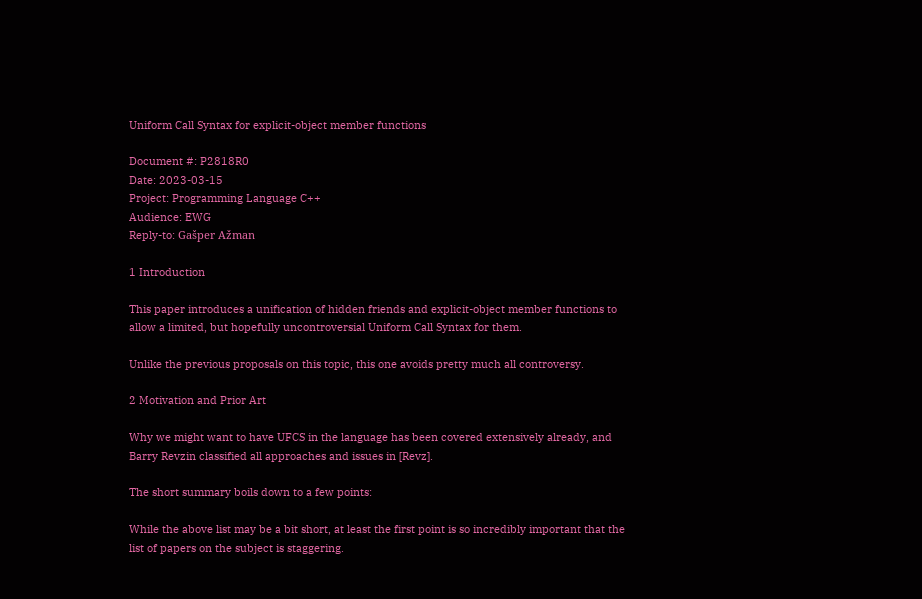Uniform Call Syntax for explicit-object member functions

Document #: P2818R0
Date: 2023-03-15
Project: Programming Language C++
Audience: EWG
Reply-to: Gašper Ažman

1 Introduction

This paper introduces a unification of hidden friends and explicit-object member functions to allow a limited, but hopefully uncontroversial Uniform Call Syntax for them.

Unlike the previous proposals on this topic, this one avoids pretty much all controversy.

2 Motivation and Prior Art

Why we might want to have UFCS in the language has been covered extensively already, and Barry Revzin classified all approaches and issues in [Revz].

The short summary boils down to a few points:

While the above list may be a bit short, at least the first point is so incredibly important that the list of papers on the subject is staggering.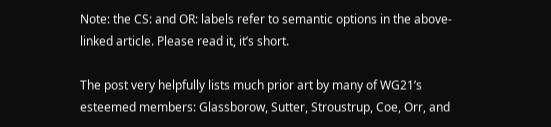Note: the CS: and OR: labels refer to semantic options in the above-linked article. Please read it, it’s short.

The post very helpfully lists much prior art by many of WG21’s esteemed members: Glassborow, Sutter, Stroustrup, Coe, Orr, and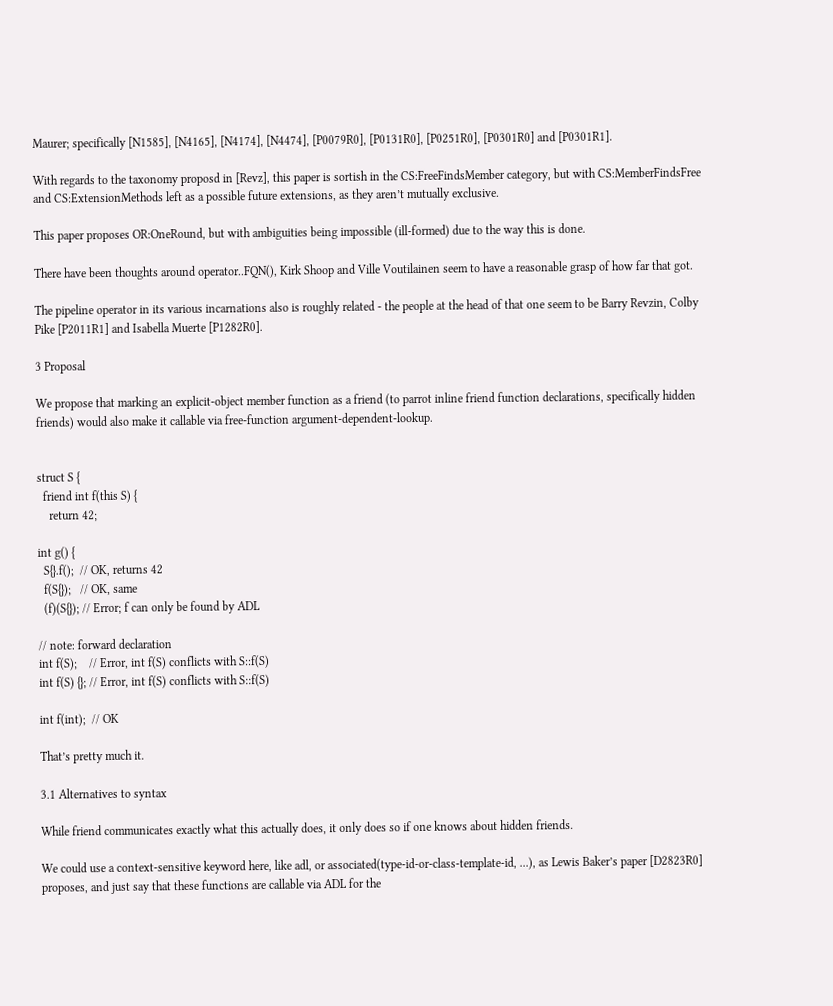Maurer; specifically [N1585], [N4165], [N4174], [N4474], [P0079R0], [P0131R0], [P0251R0], [P0301R0] and [P0301R1].

With regards to the taxonomy proposd in [Revz], this paper is sortish in the CS:FreeFindsMember category, but with CS:MemberFindsFree and CS:ExtensionMethods left as a possible future extensions, as they aren’t mutually exclusive.

This paper proposes OR:OneRound, but with ambiguities being impossible (ill-formed) due to the way this is done.

There have been thoughts around operator..FQN(), Kirk Shoop and Ville Voutilainen seem to have a reasonable grasp of how far that got.

The pipeline operator in its various incarnations also is roughly related - the people at the head of that one seem to be Barry Revzin, Colby Pike [P2011R1] and Isabella Muerte [P1282R0].

3 Proposal

We propose that marking an explicit-object member function as a friend (to parrot inline friend function declarations, specifically hidden friends) would also make it callable via free-function argument-dependent-lookup.


struct S {
  friend int f(this S) {
    return 42;

int g() {
  S{}.f();  // OK, returns 42
  f(S{});   // OK, same
  (f)(S{}); // Error; f can only be found by ADL

// note: forward declaration
int f(S);    // Error, int f(S) conflicts with S::f(S)
int f(S) {}; // Error, int f(S) conflicts with S::f(S)

int f(int);  // OK

That’s pretty much it.

3.1 Alternatives to syntax

While friend communicates exactly what this actually does, it only does so if one knows about hidden friends.

We could use a context-sensitive keyword here, like adl, or associated(type-id-or-class-template-id, ...), as Lewis Baker’s paper [D2823R0] proposes, and just say that these functions are callable via ADL for the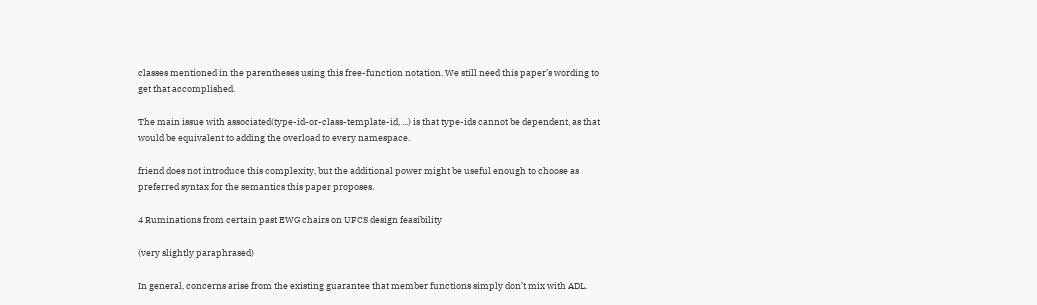classes mentioned in the parentheses using this free-function notation. We still need this paper’s wording to get that accomplished.

The main issue with associated(type-id-or-class-template-id, ...) is that type-ids cannot be dependent, as that would be equivalent to adding the overload to every namespace.

friend does not introduce this complexity, but the additional power might be useful enough to choose as preferred syntax for the semantics this paper proposes.

4 Ruminations from certain past EWG chairs on UFCS design feasibility

(very slightly paraphrased)

In general, concerns arise from the existing guarantee that member functions simply don’t mix with ADL.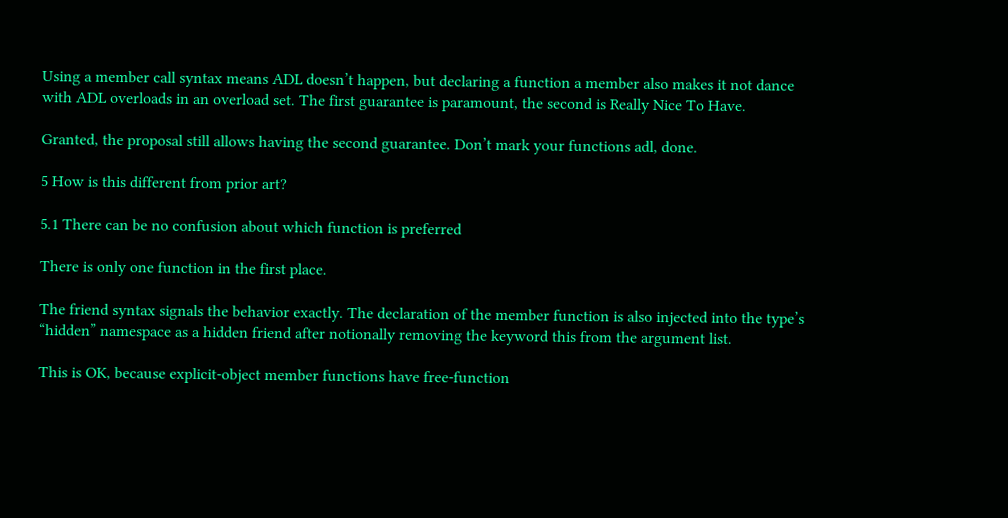Using a member call syntax means ADL doesn’t happen, but declaring a function a member also makes it not dance with ADL overloads in an overload set. The first guarantee is paramount, the second is Really Nice To Have.

Granted, the proposal still allows having the second guarantee. Don’t mark your functions adl, done.

5 How is this different from prior art?

5.1 There can be no confusion about which function is preferred

There is only one function in the first place.

The friend syntax signals the behavior exactly. The declaration of the member function is also injected into the type’s “hidden” namespace as a hidden friend after notionally removing the keyword this from the argument list.

This is OK, because explicit-object member functions have free-function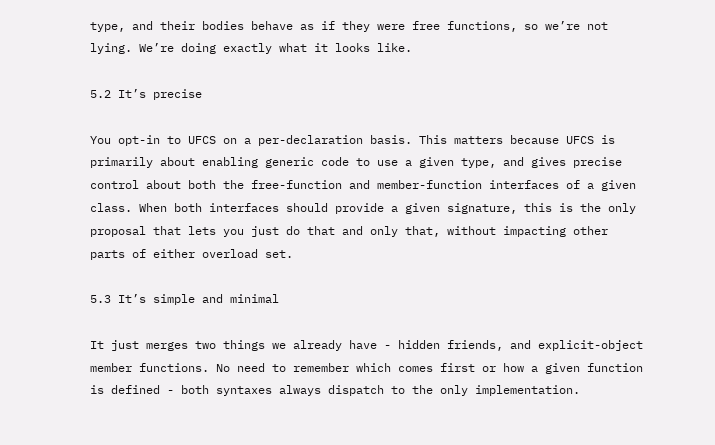type, and their bodies behave as if they were free functions, so we’re not lying. We’re doing exactly what it looks like.

5.2 It’s precise

You opt-in to UFCS on a per-declaration basis. This matters because UFCS is primarily about enabling generic code to use a given type, and gives precise control about both the free-function and member-function interfaces of a given class. When both interfaces should provide a given signature, this is the only proposal that lets you just do that and only that, without impacting other parts of either overload set.

5.3 It’s simple and minimal

It just merges two things we already have - hidden friends, and explicit-object member functions. No need to remember which comes first or how a given function is defined - both syntaxes always dispatch to the only implementation.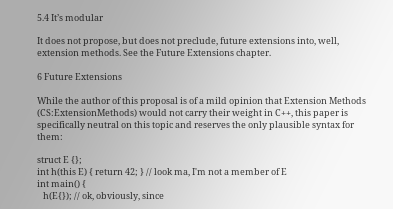5.4 It’s modular

It does not propose, but does not preclude, future extensions into, well, extension methods. See the Future Extensions chapter.

6 Future Extensions

While the author of this proposal is of a mild opinion that Extension Methods (CS:ExtensionMethods) would not carry their weight in C++, this paper is specifically neutral on this topic and reserves the only plausible syntax for them:

struct E {};
int h(this E) { return 42; } // look ma, I'm not a member of E
int main() {
   h(E{}); // ok, obviously, since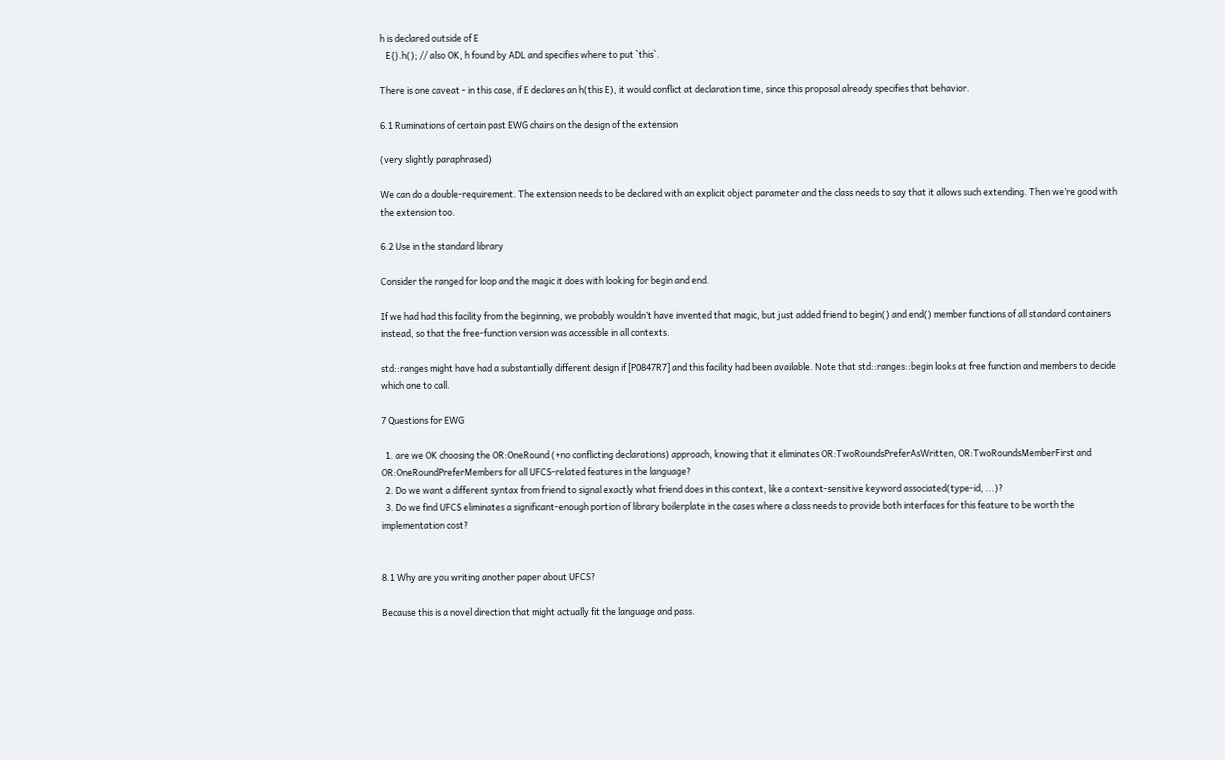h is declared outside of E
   E{}.h(); // also OK, h found by ADL and specifies where to put `this`.

There is one caveat - in this case, if E declares an h(this E), it would conflict at declaration time, since this proposal already specifies that behavior.

6.1 Ruminations of certain past EWG chairs on the design of the extension

(very slightly paraphrased)

We can do a double-requirement. The extension needs to be declared with an explicit object parameter and the class needs to say that it allows such extending. Then we’re good with the extension too.

6.2 Use in the standard library

Consider the ranged for loop and the magic it does with looking for begin and end.

If we had had this facility from the beginning, we probably wouldn’t have invented that magic, but just added friend to begin() and end() member functions of all standard containers instead, so that the free-function version was accessible in all contexts.

std::ranges might have had a substantially different design if [P0847R7] and this facility had been available. Note that std::ranges::begin looks at free function and members to decide which one to call.

7 Questions for EWG

  1. are we OK choosing the OR:OneRound (+no conflicting declarations) approach, knowing that it eliminates OR:TwoRoundsPreferAsWritten, OR:TwoRoundsMemberFirst and OR:OneRoundPreferMembers for all UFCS-related features in the language?
  2. Do we want a different syntax from friend to signal exactly what friend does in this context, like a context-sensitive keyword associated(type-id, ...)?
  3. Do we find UFCS eliminates a significant-enough portion of library boilerplate in the cases where a class needs to provide both interfaces for this feature to be worth the implementation cost?


8.1 Why are you writing another paper about UFCS?

Because this is a novel direction that might actually fit the language and pass.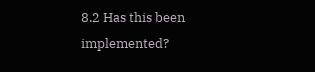8.2 Has this been implemented?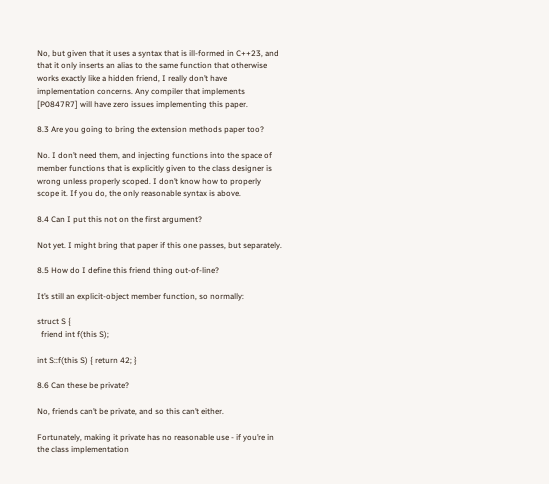No, but given that it uses a syntax that is ill-formed in C++23, and that it only inserts an alias to the same function that otherwise works exactly like a hidden friend, I really don’t have implementation concerns. Any compiler that implements [P0847R7] will have zero issues implementing this paper.

8.3 Are you going to bring the extension methods paper too?

No. I don’t need them, and injecting functions into the space of member functions that is explicitly given to the class designer is wrong unless properly scoped. I don’t know how to properly scope it. If you do, the only reasonable syntax is above.

8.4 Can I put this not on the first argument?

Not yet. I might bring that paper if this one passes, but separately.

8.5 How do I define this friend thing out-of-line?

It’s still an explicit-object member function, so normally:

struct S {
  friend int f(this S);

int S::f(this S) { return 42; }

8.6 Can these be private?

No, friends can’t be private, and so this can’t either.

Fortunately, making it private has no reasonable use - if you’re in the class implementation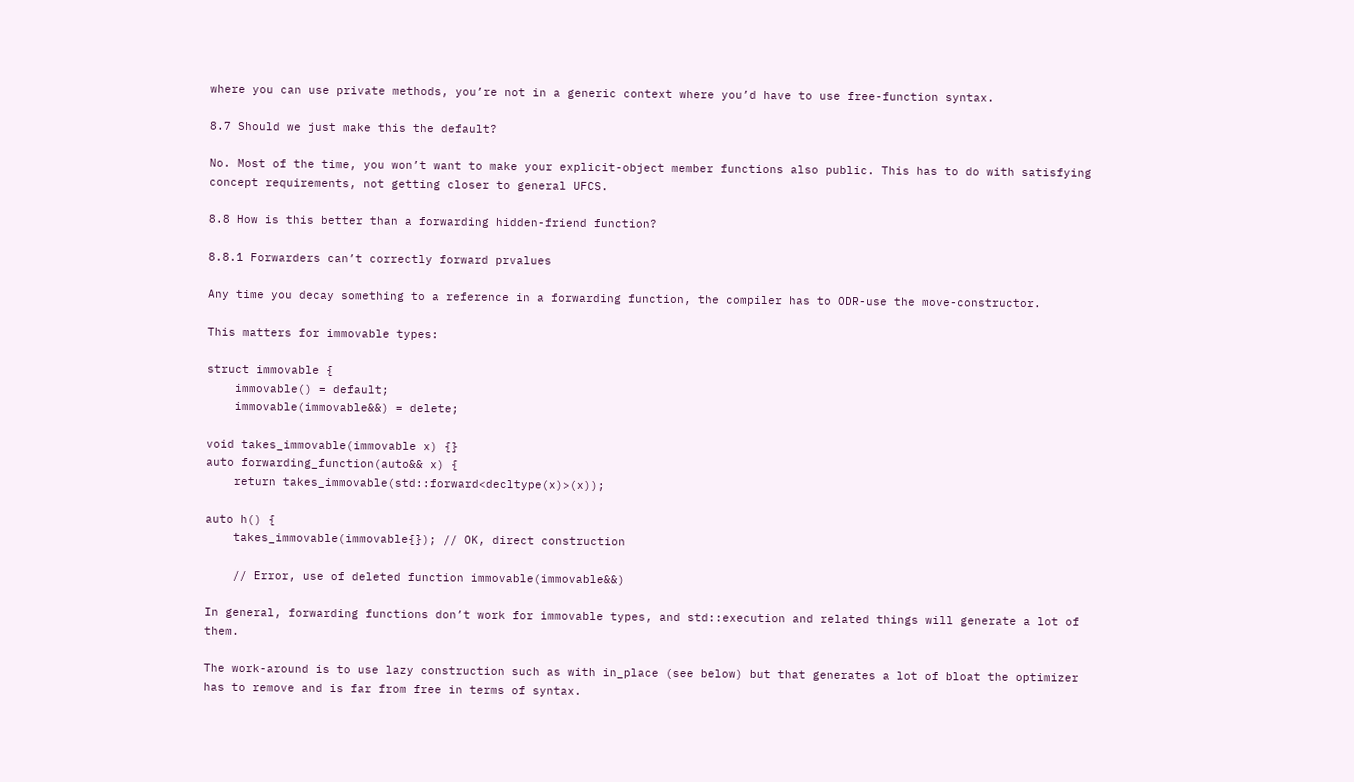where you can use private methods, you’re not in a generic context where you’d have to use free-function syntax.

8.7 Should we just make this the default?

No. Most of the time, you won’t want to make your explicit-object member functions also public. This has to do with satisfying concept requirements, not getting closer to general UFCS.

8.8 How is this better than a forwarding hidden-friend function?

8.8.1 Forwarders can’t correctly forward prvalues

Any time you decay something to a reference in a forwarding function, the compiler has to ODR-use the move-constructor.

This matters for immovable types:

struct immovable {
    immovable() = default;
    immovable(immovable&&) = delete;

void takes_immovable(immovable x) {}
auto forwarding_function(auto&& x) {
    return takes_immovable(std::forward<decltype(x)>(x));

auto h() {
    takes_immovable(immovable{}); // OK, direct construction

    // Error, use of deleted function immovable(immovable&&)

In general, forwarding functions don’t work for immovable types, and std::execution and related things will generate a lot of them.

The work-around is to use lazy construction such as with in_place (see below) but that generates a lot of bloat the optimizer has to remove and is far from free in terms of syntax.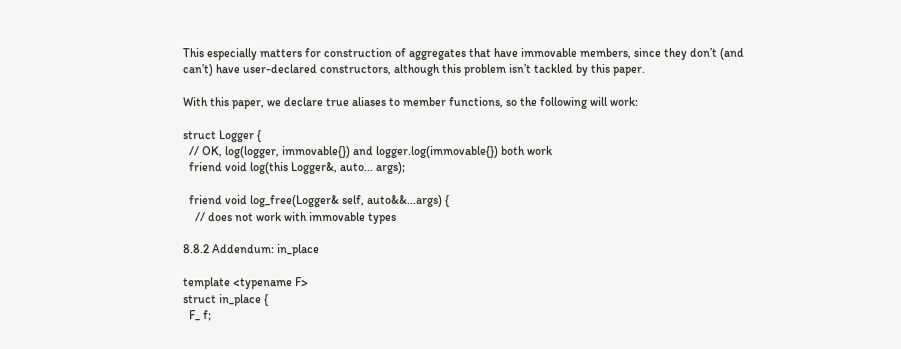This especially matters for construction of aggregates that have immovable members, since they don’t (and can’t) have user-declared constructors, although this problem isn’t tackled by this paper.

With this paper, we declare true aliases to member functions, so the following will work:

struct Logger {
  // OK, log(logger, immovable{}) and logger.log(immovable{}) both work
  friend void log(this Logger&, auto... args);

  friend void log_free(Logger& self, auto&&...args) {
    // does not work with immovable types

8.8.2 Addendum: in_place

template <typename F>
struct in_place {
  F_ f;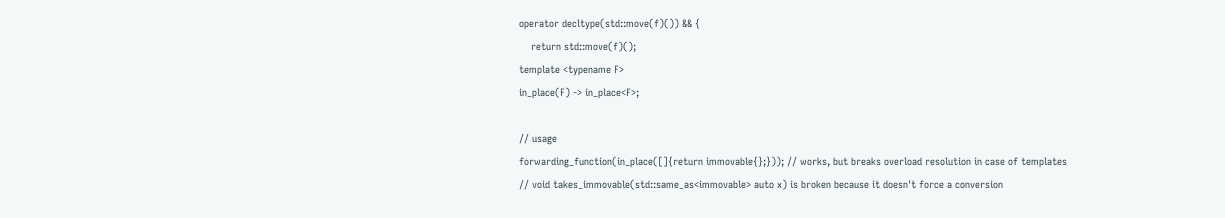operator decltype(std::move(f)()) && {
    return std::move(f)();
template <typename F>
in_place(F) -> in_place<F>;

// usage
forwarding_function(in_place([]{return immovable{};})); // works, but breaks overload resolution in case of templates
// void takes_immovable(std::same_as<immovable> auto x) is broken because it doesn't force a conversion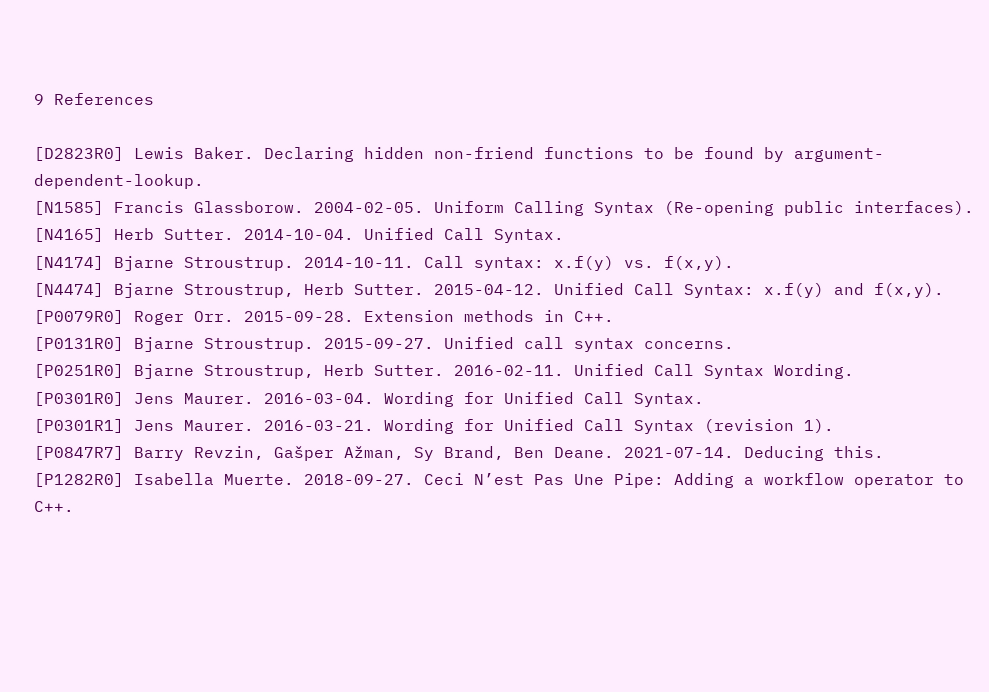9 References

[D2823R0] Lewis Baker. Declaring hidden non-friend functions to be found by argument-dependent-lookup.
[N1585] Francis Glassborow. 2004-02-05. Uniform Calling Syntax (Re-opening public interfaces).
[N4165] Herb Sutter. 2014-10-04. Unified Call Syntax.
[N4174] Bjarne Stroustrup. 2014-10-11. Call syntax: x.f(y) vs. f(x,y).
[N4474] Bjarne Stroustrup, Herb Sutter. 2015-04-12. Unified Call Syntax: x.f(y) and f(x,y).
[P0079R0] Roger Orr. 2015-09-28. Extension methods in C++.
[P0131R0] Bjarne Stroustrup. 2015-09-27. Unified call syntax concerns.
[P0251R0] Bjarne Stroustrup, Herb Sutter. 2016-02-11. Unified Call Syntax Wording.
[P0301R0] Jens Maurer. 2016-03-04. Wording for Unified Call Syntax.
[P0301R1] Jens Maurer. 2016-03-21. Wording for Unified Call Syntax (revision 1).
[P0847R7] Barry Revzin, Gašper Ažman, Sy Brand, Ben Deane. 2021-07-14. Deducing this.
[P1282R0] Isabella Muerte. 2018-09-27. Ceci N’est Pas Une Pipe: Adding a workflow operator to C++.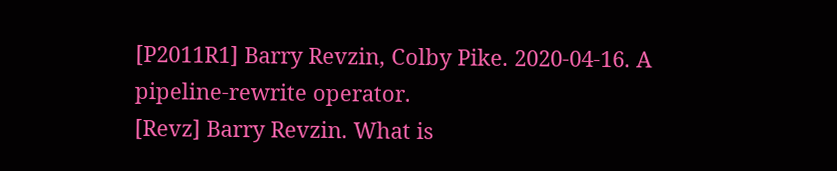[P2011R1] Barry Revzin, Colby Pike. 2020-04-16. A pipeline-rewrite operator.
[Revz] Barry Revzin. What is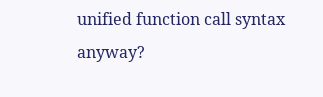unified function call syntax anyway?